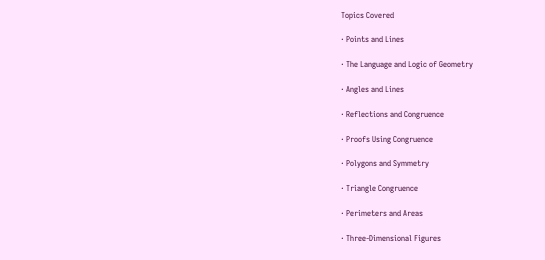Topics Covered

· Points and Lines

· The Language and Logic of Geometry

· Angles and Lines

· Reflections and Congruence

· Proofs Using Congruence

· Polygons and Symmetry

· Triangle Congruence

· Perimeters and Areas

· Three-Dimensional Figures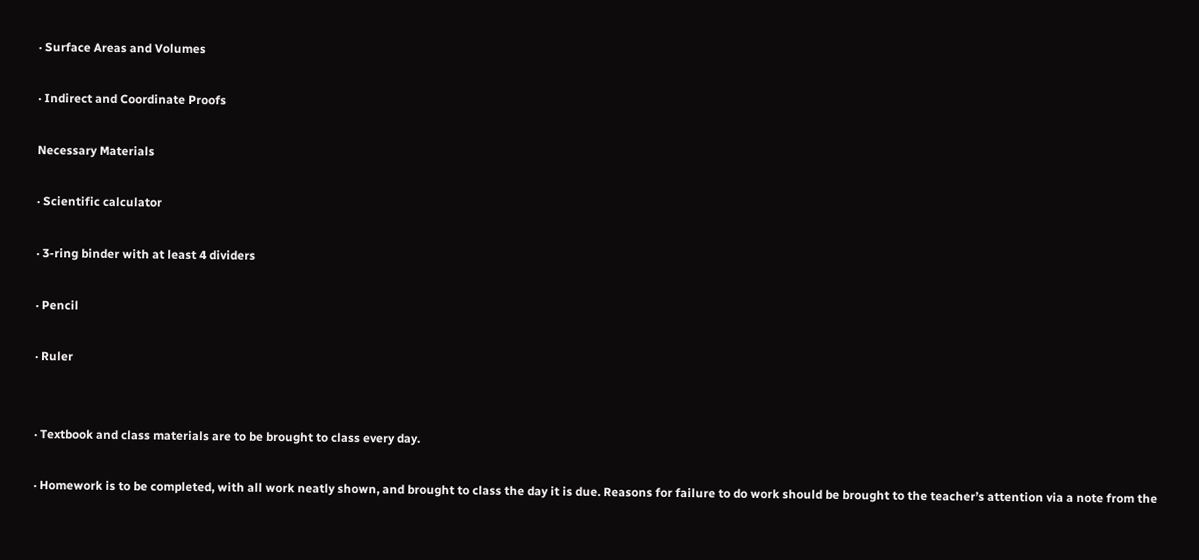· Surface Areas and Volumes

· Indirect and Coordinate Proofs

Necessary Materials

· Scientific calculator

· 3-ring binder with at least 4 dividers

· Pencil

· Ruler


· Textbook and class materials are to be brought to class every day.

· Homework is to be completed, with all work neatly shown, and brought to class the day it is due. Reasons for failure to do work should be brought to the teacher’s attention via a note from the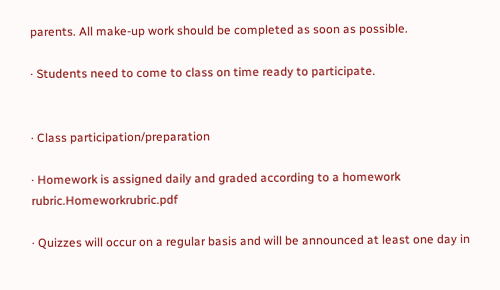parents. All make-up work should be completed as soon as possible.

· Students need to come to class on time ready to participate.


· Class participation/preparation

· Homework is assigned daily and graded according to a homework rubric.Homeworkrubric.pdf

· Quizzes will occur on a regular basis and will be announced at least one day in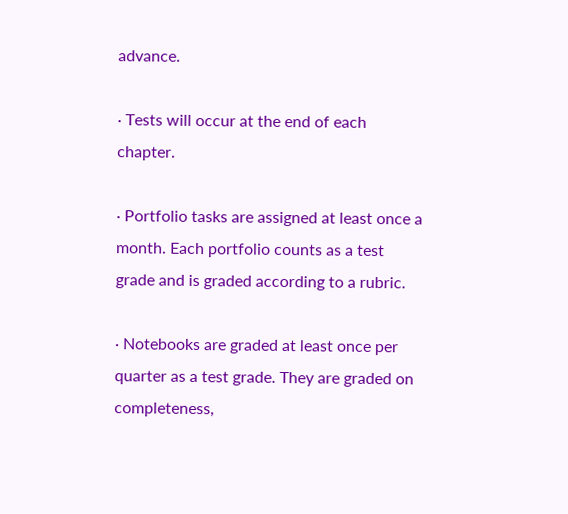advance.

· Tests will occur at the end of each chapter.

· Portfolio tasks are assigned at least once a month. Each portfolio counts as a test grade and is graded according to a rubric.

· Notebooks are graded at least once per quarter as a test grade. They are graded on completeness,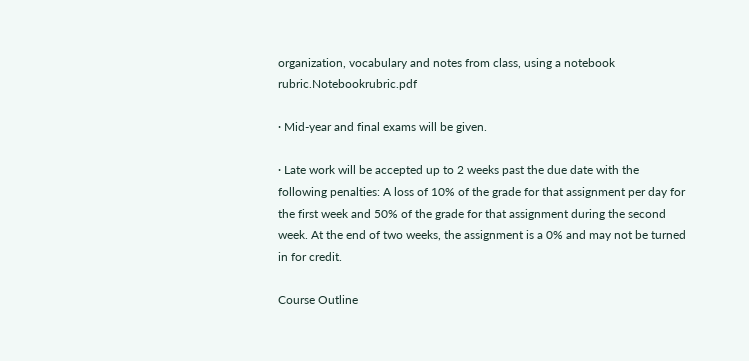organization, vocabulary and notes from class, using a notebook rubric.Notebookrubric.pdf

· Mid-year and final exams will be given.

· Late work will be accepted up to 2 weeks past the due date with the following penalties: A loss of 10% of the grade for that assignment per day for the first week and 50% of the grade for that assignment during the second week. At the end of two weeks, the assignment is a 0% and may not be turned in for credit.

Course Outline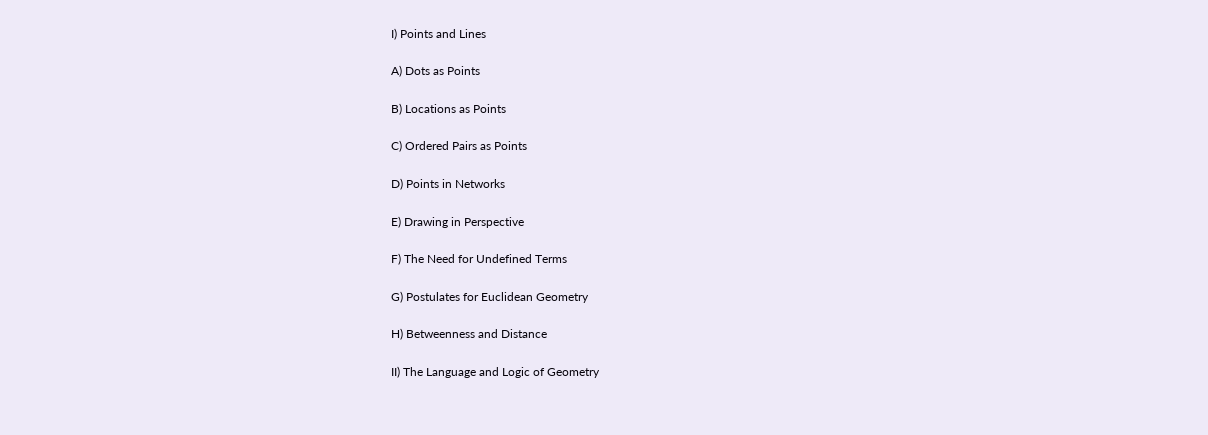I) Points and Lines

A) Dots as Points

B) Locations as Points

C) Ordered Pairs as Points

D) Points in Networks

E) Drawing in Perspective

F) The Need for Undefined Terms

G) Postulates for Euclidean Geometry

H) Betweenness and Distance

II) The Language and Logic of Geometry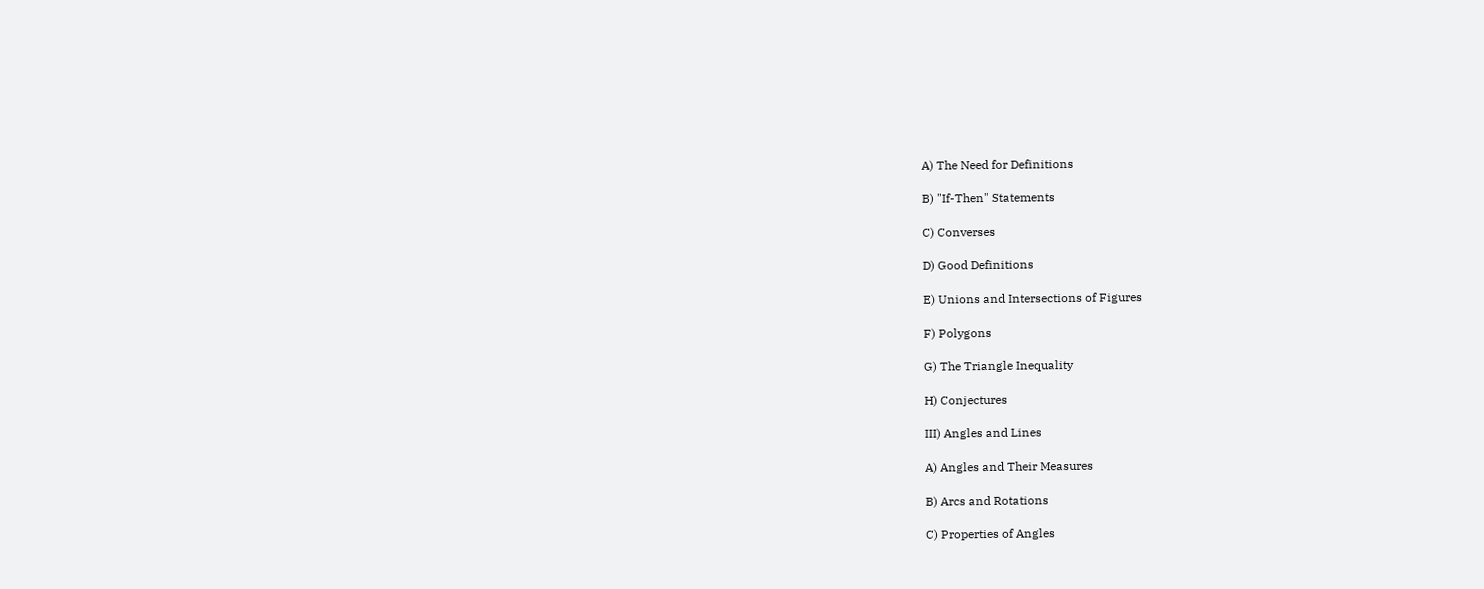A) The Need for Definitions

B) "If-Then" Statements

C) Converses

D) Good Definitions

E) Unions and Intersections of Figures

F) Polygons

G) The Triangle Inequality

H) Conjectures

III) Angles and Lines

A) Angles and Their Measures

B) Arcs and Rotations

C) Properties of Angles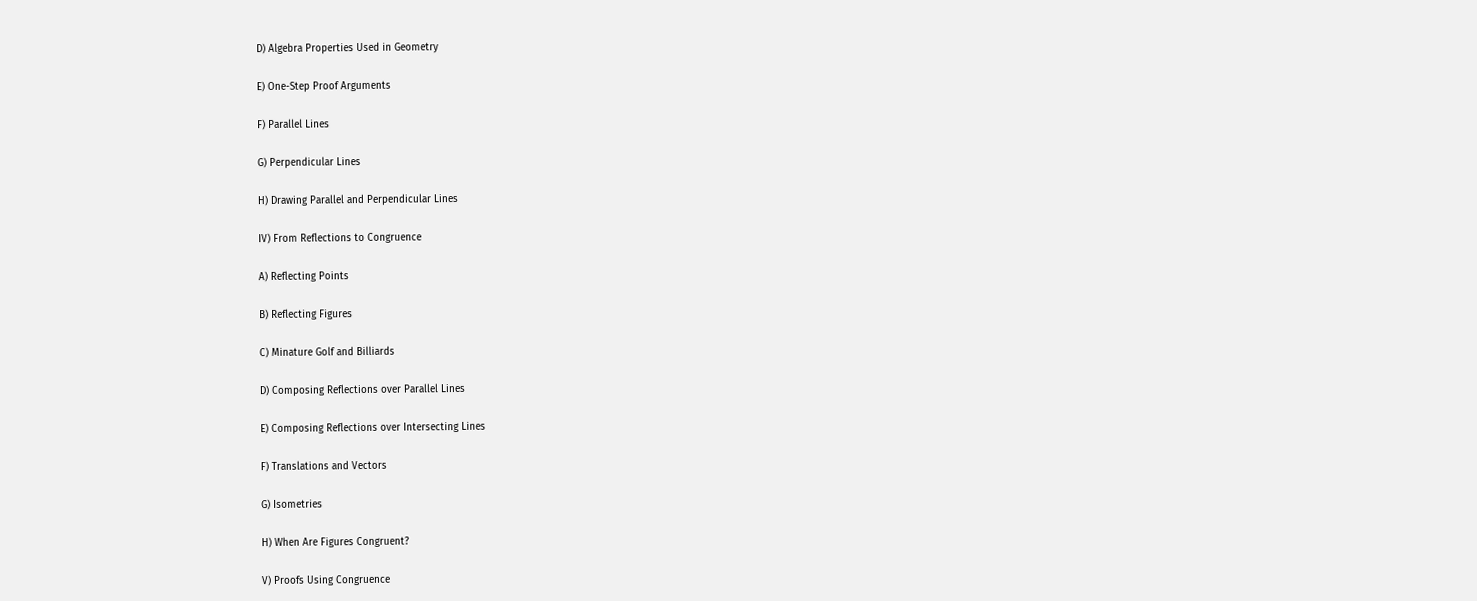D) Algebra Properties Used in Geometry

E) One-Step Proof Arguments

F) Parallel Lines

G) Perpendicular Lines

H) Drawing Parallel and Perpendicular Lines

IV) From Reflections to Congruence

A) Reflecting Points

B) Reflecting Figures

C) Minature Golf and Billiards

D) Composing Reflections over Parallel Lines

E) Composing Reflections over Intersecting Lines

F) Translations and Vectors

G) Isometries

H) When Are Figures Congruent?

V) Proofs Using Congruence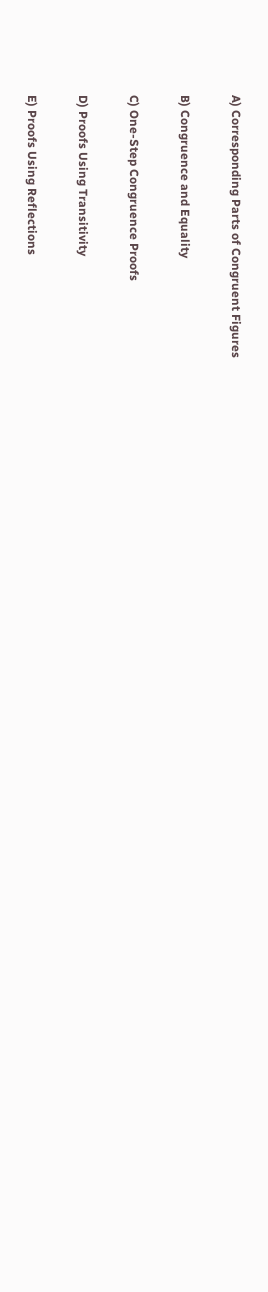A) Corresponding Parts of Congruent Figures

B) Congruence and Equality

C) One-Step Congruence Proofs

D) Proofs Using Transitivity

E) Proofs Using Reflections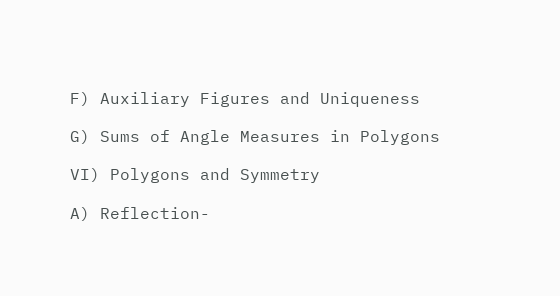F) Auxiliary Figures and Uniqueness

G) Sums of Angle Measures in Polygons

VI) Polygons and Symmetry

A) Reflection-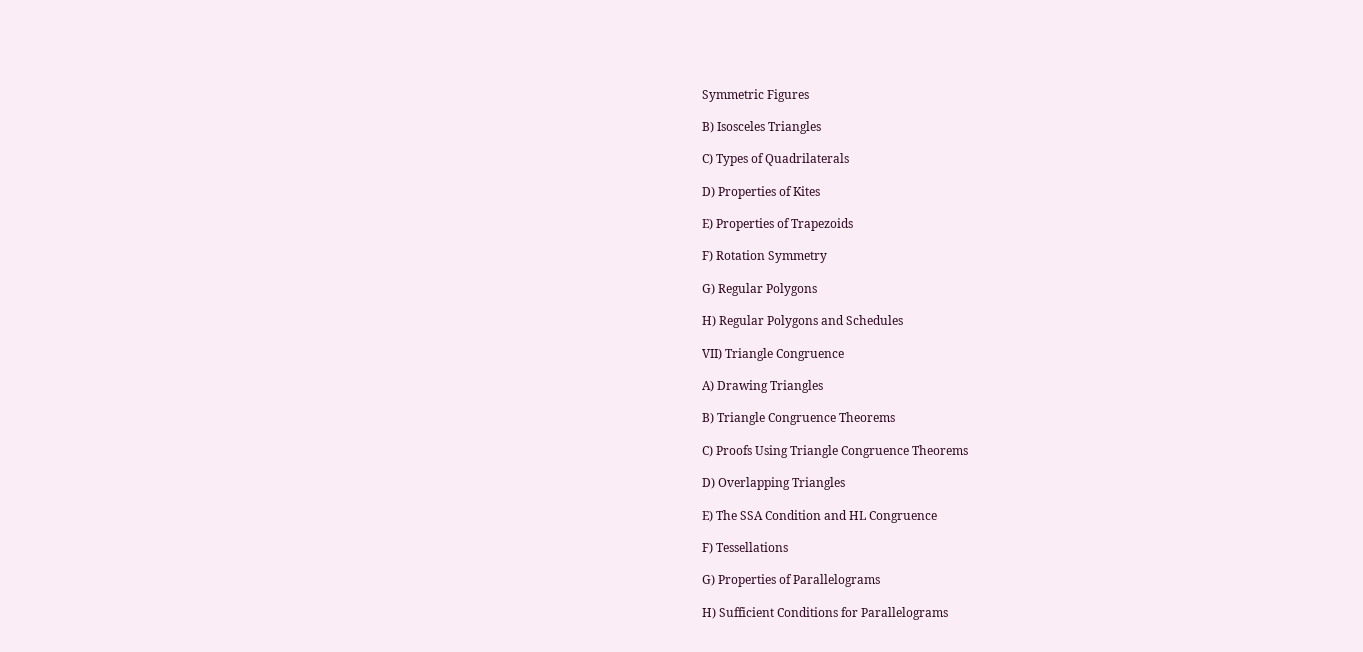Symmetric Figures

B) Isosceles Triangles

C) Types of Quadrilaterals

D) Properties of Kites

E) Properties of Trapezoids

F) Rotation Symmetry

G) Regular Polygons

H) Regular Polygons and Schedules

VII) Triangle Congruence

A) Drawing Triangles

B) Triangle Congruence Theorems

C) Proofs Using Triangle Congruence Theorems

D) Overlapping Triangles

E) The SSA Condition and HL Congruence

F) Tessellations

G) Properties of Parallelograms

H) Sufficient Conditions for Parallelograms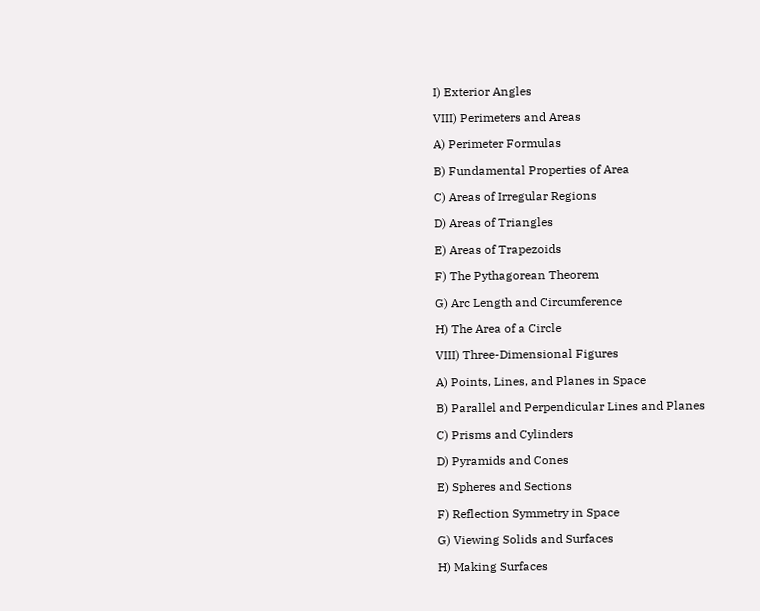I) Exterior Angles

VIII) Perimeters and Areas

A) Perimeter Formulas

B) Fundamental Properties of Area

C) Areas of Irregular Regions

D) Areas of Triangles

E) Areas of Trapezoids

F) The Pythagorean Theorem

G) Arc Length and Circumference

H) The Area of a Circle

VIII) Three-Dimensional Figures

A) Points, Lines, and Planes in Space

B) Parallel and Perpendicular Lines and Planes

C) Prisms and Cylinders

D) Pyramids and Cones

E) Spheres and Sections

F) Reflection Symmetry in Space

G) Viewing Solids and Surfaces

H) Making Surfaces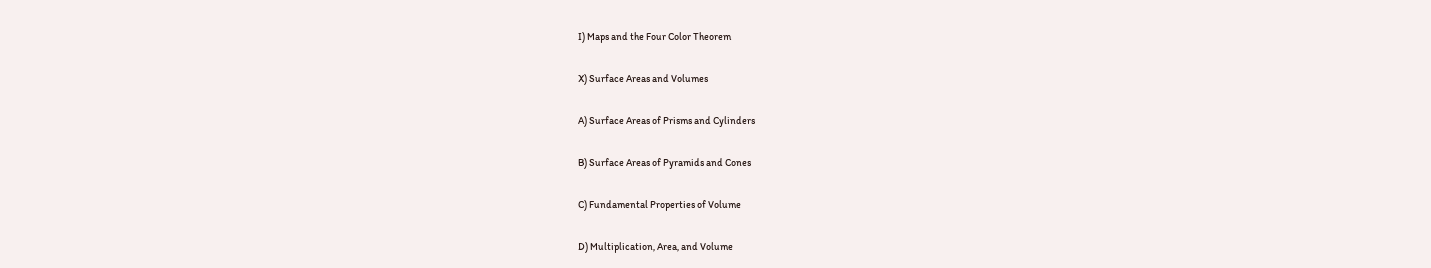I) Maps and the Four Color Theorem

X) Surface Areas and Volumes

A) Surface Areas of Prisms and Cylinders

B) Surface Areas of Pyramids and Cones

C) Fundamental Properties of Volume

D) Multiplication, Area, and Volume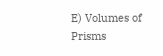E) Volumes of Prisms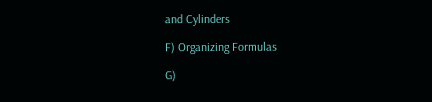and Cylinders

F) Organizing Formulas

G)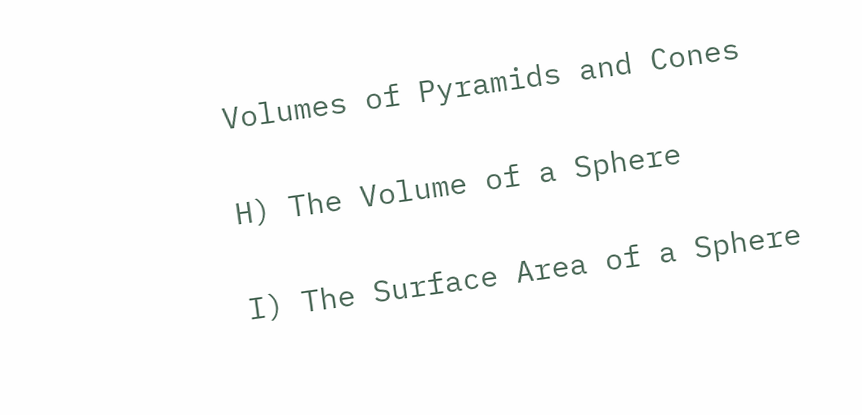Volumes of Pyramids and Cones

H) The Volume of a Sphere

I) The Surface Area of a Sphere